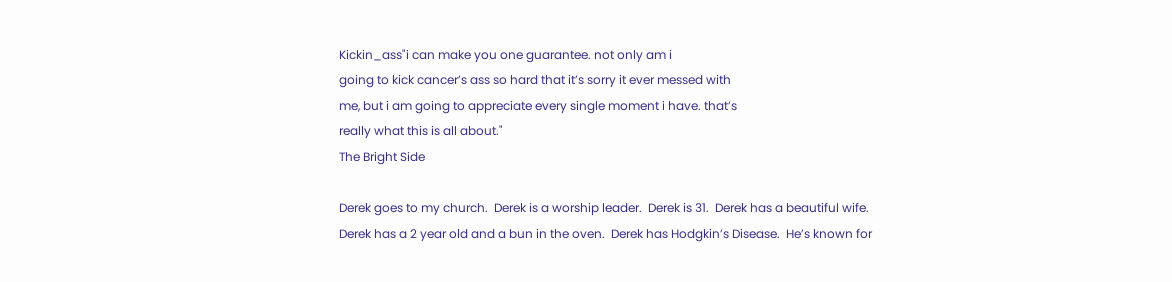Kickin_ass"i can make you one guarantee. not only am i
going to kick cancer’s ass so hard that it’s sorry it ever messed with
me, but i am going to appreciate every single moment i have. that’s
really what this is all about."
The Bright Side

Derek goes to my church.  Derek is a worship leader.  Derek is 31.  Derek has a beautiful wife.  Derek has a 2 year old and a bun in the oven.  Derek has Hodgkin’s Disease.  He’s known for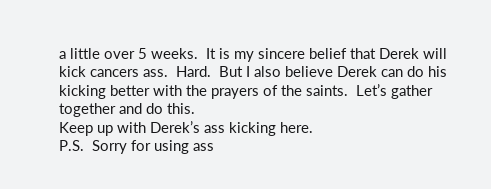a little over 5 weeks.  It is my sincere belief that Derek will kick cancers ass.  Hard.  But I also believe Derek can do his kicking better with the prayers of the saints.  Let’s gather together and do this.
Keep up with Derek’s ass kicking here.
P.S.  Sorry for using ass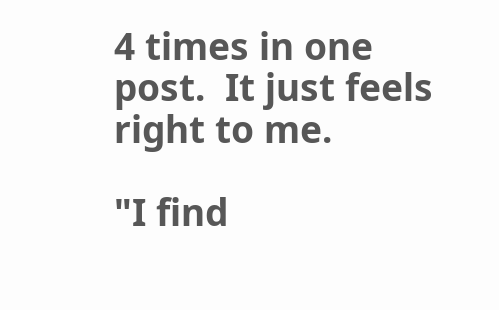4 times in one post.  It just feels right to me.

"I find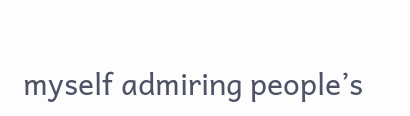myself admiring people’s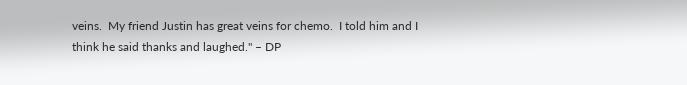veins.  My friend Justin has great veins for chemo.  I told him and I think he said thanks and laughed." – DP